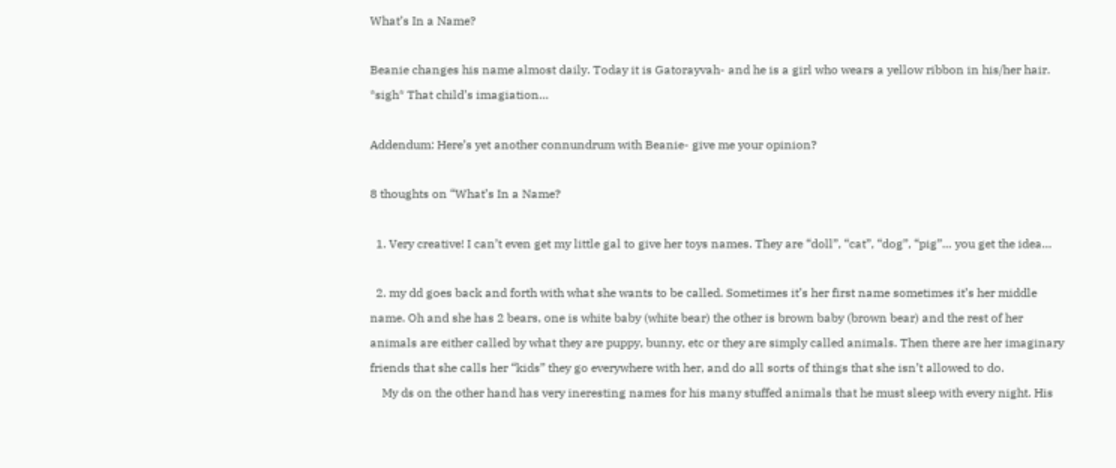What’s In a Name?

Beanie changes his name almost daily. Today it is Gatorayvah- and he is a girl who wears a yellow ribbon in his/her hair. *sigh* That child’s imagiation…

Addendum: Here’s yet another connundrum with Beanie- give me your opinion?

8 thoughts on “What’s In a Name?

  1. Very creative! I can’t even get my little gal to give her toys names. They are “doll”, “cat”, “dog”, “pig”… you get the idea…

  2. my dd goes back and forth with what she wants to be called. Sometimes it’s her first name sometimes it’s her middle name. Oh and she has 2 bears, one is white baby (white bear) the other is brown baby (brown bear) and the rest of her animals are either called by what they are puppy, bunny, etc or they are simply called animals. Then there are her imaginary friends that she calls her “kids” they go everywhere with her, and do all sorts of things that she isn’t allowed to do.
    My ds on the other hand has very ineresting names for his many stuffed animals that he must sleep with every night. His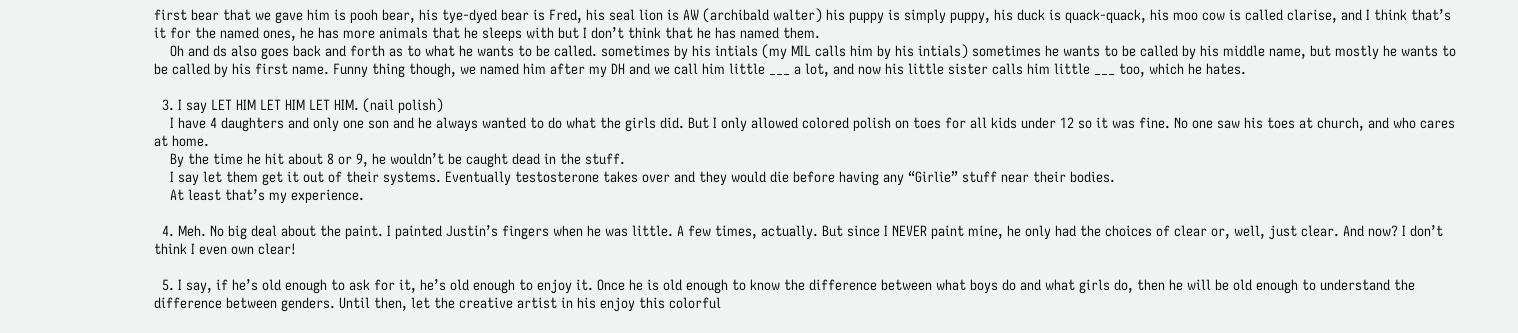first bear that we gave him is pooh bear, his tye-dyed bear is Fred, his seal lion is AW (archibald walter) his puppy is simply puppy, his duck is quack-quack, his moo cow is called clarise, and I think that’s it for the named ones, he has more animals that he sleeps with but I don’t think that he has named them.
    Oh and ds also goes back and forth as to what he wants to be called. sometimes by his intials (my MIL calls him by his intials) sometimes he wants to be called by his middle name, but mostly he wants to be called by his first name. Funny thing though, we named him after my DH and we call him little ___ a lot, and now his little sister calls him little ___ too, which he hates.

  3. I say LET HIM LET HIM LET HIM. (nail polish)
    I have 4 daughters and only one son and he always wanted to do what the girls did. But I only allowed colored polish on toes for all kids under 12 so it was fine. No one saw his toes at church, and who cares at home.
    By the time he hit about 8 or 9, he wouldn’t be caught dead in the stuff.
    I say let them get it out of their systems. Eventually testosterone takes over and they would die before having any “Girlie” stuff near their bodies.
    At least that’s my experience.

  4. Meh. No big deal about the paint. I painted Justin’s fingers when he was little. A few times, actually. But since I NEVER paint mine, he only had the choices of clear or, well, just clear. And now? I don’t think I even own clear!

  5. I say, if he’s old enough to ask for it, he’s old enough to enjoy it. Once he is old enough to know the difference between what boys do and what girls do, then he will be old enough to understand the difference between genders. Until then, let the creative artist in his enjoy this colorful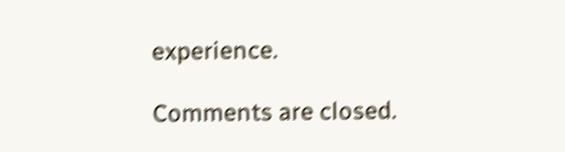experience.

Comments are closed.